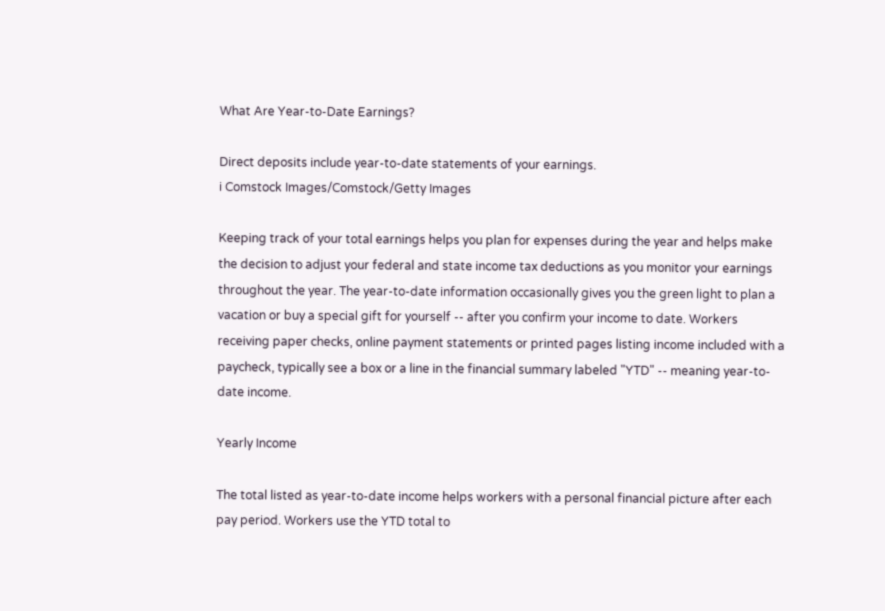What Are Year-to-Date Earnings?

Direct deposits include year-to-date statements of your earnings.
i Comstock Images/Comstock/Getty Images

Keeping track of your total earnings helps you plan for expenses during the year and helps make the decision to adjust your federal and state income tax deductions as you monitor your earnings throughout the year. The year-to-date information occasionally gives you the green light to plan a vacation or buy a special gift for yourself -- after you confirm your income to date. Workers receiving paper checks, online payment statements or printed pages listing income included with a paycheck, typically see a box or a line in the financial summary labeled "YTD" -- meaning year-to-date income.

Yearly Income

The total listed as year-to-date income helps workers with a personal financial picture after each pay period. Workers use the YTD total to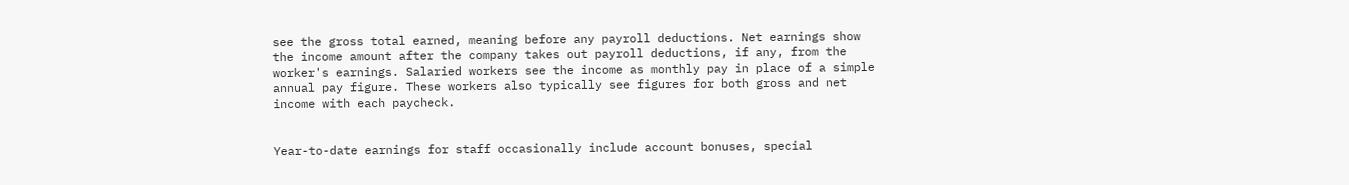see the gross total earned, meaning before any payroll deductions. Net earnings show the income amount after the company takes out payroll deductions, if any, from the worker's earnings. Salaried workers see the income as monthly pay in place of a simple annual pay figure. These workers also typically see figures for both gross and net income with each paycheck.


Year-to-date earnings for staff occasionally include account bonuses, special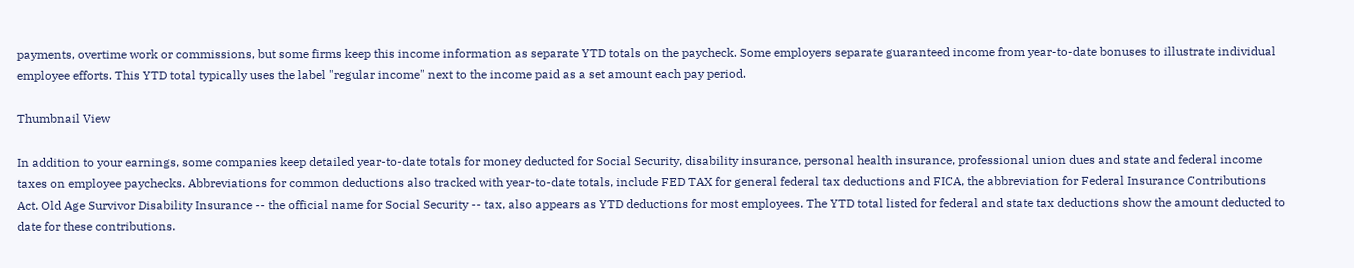payments, overtime work or commissions, but some firms keep this income information as separate YTD totals on the paycheck. Some employers separate guaranteed income from year-to-date bonuses to illustrate individual employee efforts. This YTD total typically uses the label "regular income" next to the income paid as a set amount each pay period.

Thumbnail View

In addition to your earnings, some companies keep detailed year-to-date totals for money deducted for Social Security, disability insurance, personal health insurance, professional union dues and state and federal income taxes on employee paychecks. Abbreviations for common deductions also tracked with year-to-date totals, include FED TAX for general federal tax deductions and FICA, the abbreviation for Federal Insurance Contributions Act. Old Age Survivor Disability Insurance -- the official name for Social Security -- tax, also appears as YTD deductions for most employees. The YTD total listed for federal and state tax deductions show the amount deducted to date for these contributions.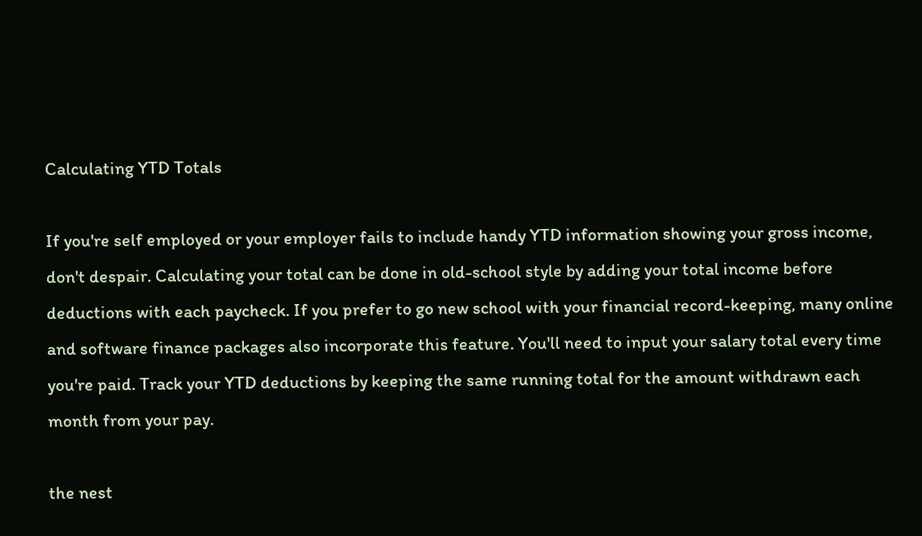Calculating YTD Totals

If you're self employed or your employer fails to include handy YTD information showing your gross income, don't despair. Calculating your total can be done in old-school style by adding your total income before deductions with each paycheck. If you prefer to go new school with your financial record-keeping, many online and software finance packages also incorporate this feature. You'll need to input your salary total every time you're paid. Track your YTD deductions by keeping the same running total for the amount withdrawn each month from your pay.

the nest